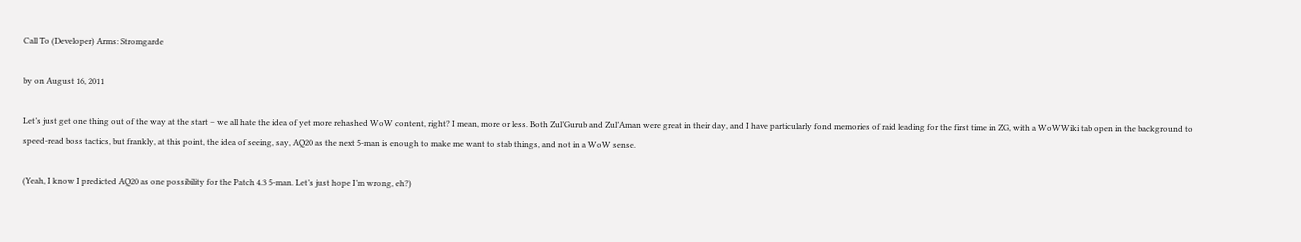Call To (Developer) Arms: Stromgarde

by on August 16, 2011

Let’s just get one thing out of the way at the start – we all hate the idea of yet more rehashed WoW content, right? I mean, more or less. Both Zul’Gurub and Zul’Aman were great in their day, and I have particularly fond memories of raid leading for the first time in ZG, with a WoWWiki tab open in the background to speed-read boss tactics, but frankly, at this point, the idea of seeing, say, AQ20 as the next 5-man is enough to make me want to stab things, and not in a WoW sense.

(Yeah, I know I predicted AQ20 as one possibility for the Patch 4.3 5-man. Let’s just hope I’m wrong, eh?)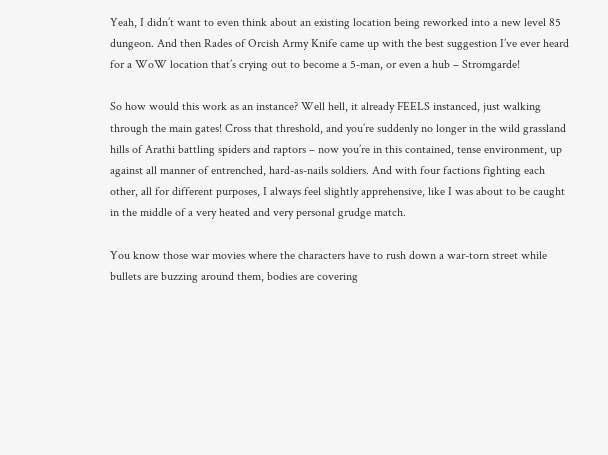Yeah, I didn’t want to even think about an existing location being reworked into a new level 85 dungeon. And then Rades of Orcish Army Knife came up with the best suggestion I’ve ever heard for a WoW location that’s crying out to become a 5-man, or even a hub – Stromgarde!

So how would this work as an instance? Well hell, it already FEELS instanced, just walking through the main gates! Cross that threshold, and you’re suddenly no longer in the wild grassland hills of Arathi battling spiders and raptors – now you’re in this contained, tense environment, up against all manner of entrenched, hard-as-nails soldiers. And with four factions fighting each other, all for different purposes, I always feel slightly apprehensive, like I was about to be caught in the middle of a very heated and very personal grudge match.

You know those war movies where the characters have to rush down a war-torn street while bullets are buzzing around them, bodies are covering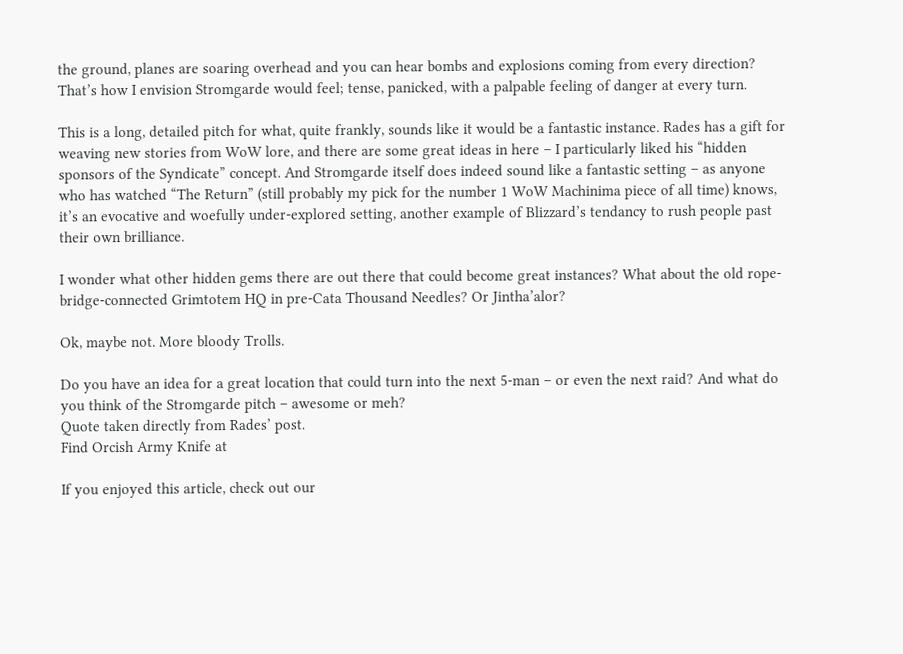the ground, planes are soaring overhead and you can hear bombs and explosions coming from every direction? That’s how I envision Stromgarde would feel; tense, panicked, with a palpable feeling of danger at every turn.

This is a long, detailed pitch for what, quite frankly, sounds like it would be a fantastic instance. Rades has a gift for weaving new stories from WoW lore, and there are some great ideas in here – I particularly liked his “hidden sponsors of the Syndicate” concept. And Stromgarde itself does indeed sound like a fantastic setting – as anyone who has watched “The Return” (still probably my pick for the number 1 WoW Machinima piece of all time) knows, it’s an evocative and woefully under-explored setting, another example of Blizzard’s tendancy to rush people past their own brilliance.

I wonder what other hidden gems there are out there that could become great instances? What about the old rope-bridge-connected Grimtotem HQ in pre-Cata Thousand Needles? Or Jintha’alor?

Ok, maybe not. More bloody Trolls.

Do you have an idea for a great location that could turn into the next 5-man – or even the next raid? And what do you think of the Stromgarde pitch – awesome or meh?
Quote taken directly from Rades’ post.
Find Orcish Army Knife at

If you enjoyed this article, check out our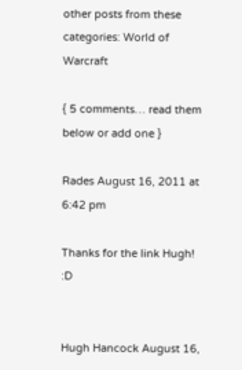other posts from these categories: World of Warcraft

{ 5 comments… read them below or add one }

Rades August 16, 2011 at 6:42 pm

Thanks for the link Hugh! :D


Hugh Hancock August 16,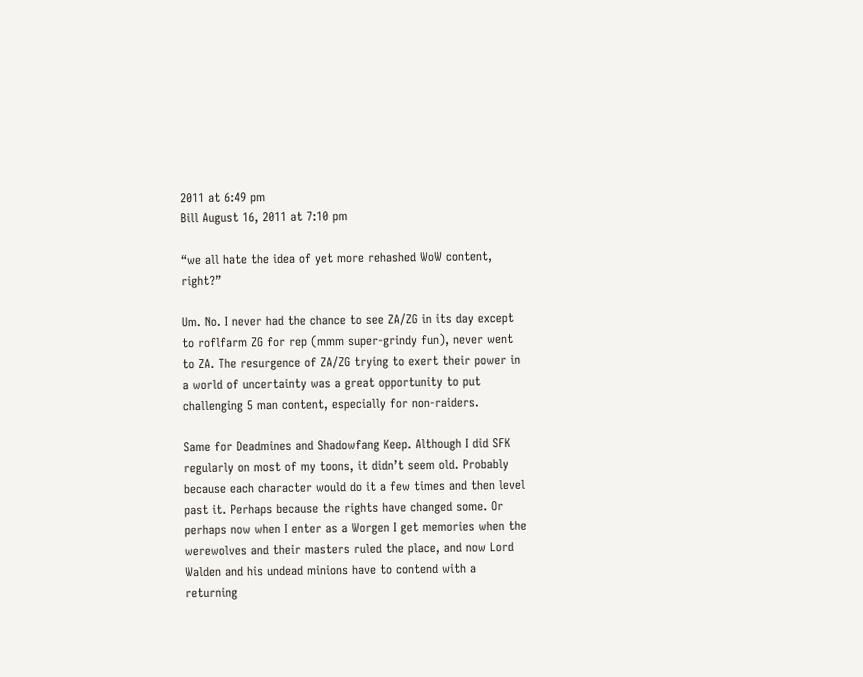2011 at 6:49 pm
Bill August 16, 2011 at 7:10 pm

“we all hate the idea of yet more rehashed WoW content, right?”

Um. No. I never had the chance to see ZA/ZG in its day except to roflfarm ZG for rep (mmm super-grindy fun), never went to ZA. The resurgence of ZA/ZG trying to exert their power in a world of uncertainty was a great opportunity to put challenging 5 man content, especially for non-raiders.

Same for Deadmines and Shadowfang Keep. Although I did SFK regularly on most of my toons, it didn’t seem old. Probably because each character would do it a few times and then level past it. Perhaps because the rights have changed some. Or perhaps now when I enter as a Worgen I get memories when the werewolves and their masters ruled the place, and now Lord Walden and his undead minions have to contend with a returning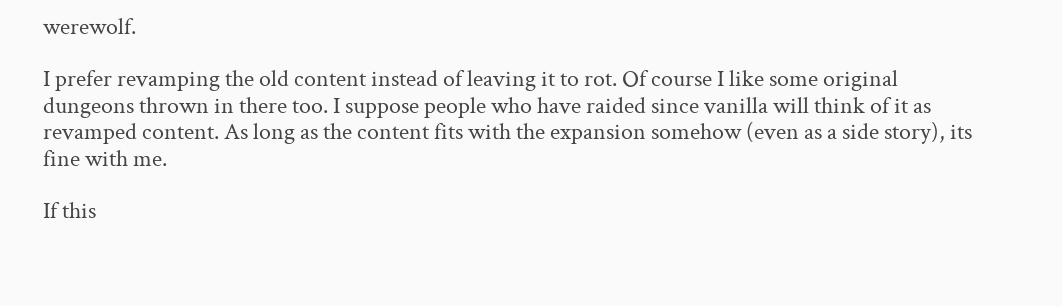werewolf.

I prefer revamping the old content instead of leaving it to rot. Of course I like some original dungeons thrown in there too. I suppose people who have raided since vanilla will think of it as revamped content. As long as the content fits with the expansion somehow (even as a side story), its fine with me.

If this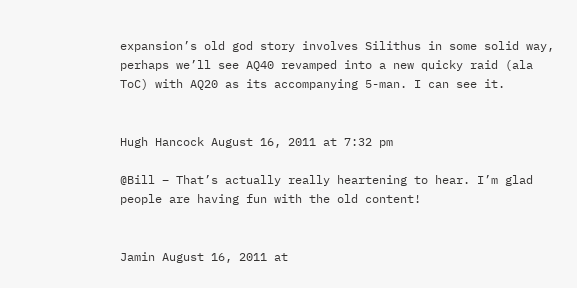expansion’s old god story involves Silithus in some solid way, perhaps we’ll see AQ40 revamped into a new quicky raid (ala ToC) with AQ20 as its accompanying 5-man. I can see it.


Hugh Hancock August 16, 2011 at 7:32 pm

@Bill – That’s actually really heartening to hear. I’m glad people are having fun with the old content!


Jamin August 16, 2011 at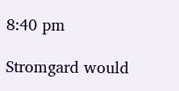8:40 pm

Stromgard would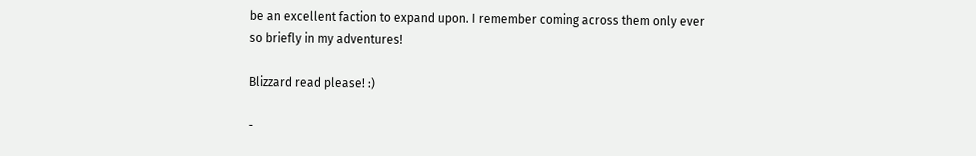be an excellent faction to expand upon. I remember coming across them only ever so briefly in my adventures!

Blizzard read please! :)

-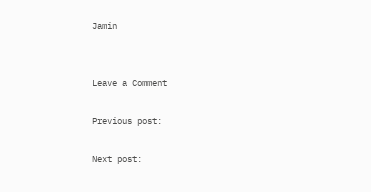Jamin


Leave a Comment

Previous post:

Next post: